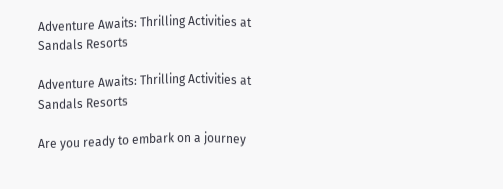Adventure Awaits: Thrilling Activities at Sandals Resorts

Adventure Awaits: Thrilling Activities at Sandals Resorts

Are you ready to embark on a journey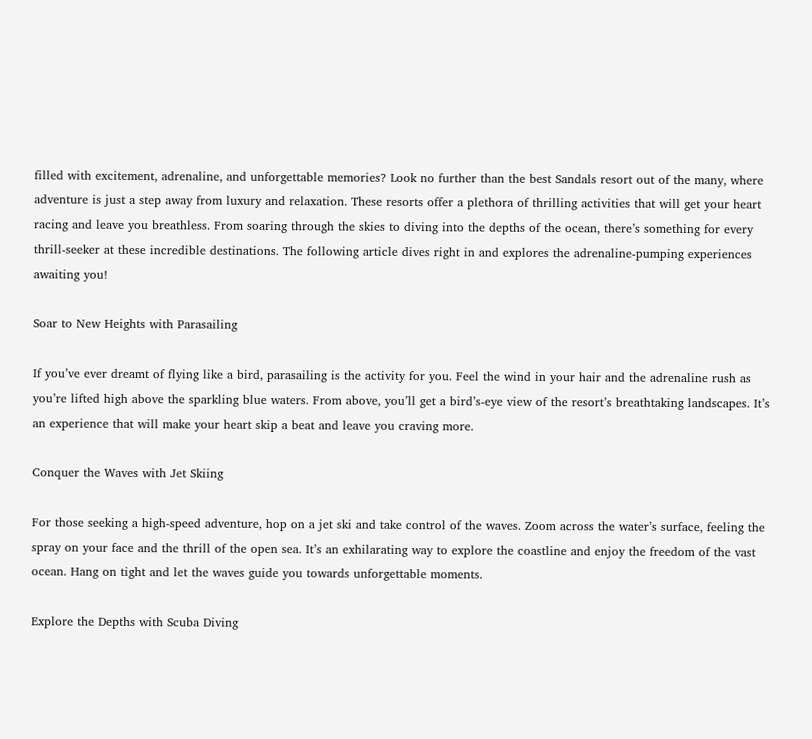filled with excitement, adrenaline, and unforgettable memories? Look no further than the best Sandals resort out of the many, where adventure is just a step away from luxury and relaxation. These resorts offer a plethora of thrilling activities that will get your heart racing and leave you breathless. From soaring through the skies to diving into the depths of the ocean, there’s something for every thrill-seeker at these incredible destinations. The following article dives right in and explores the adrenaline-pumping experiences awaiting you!

Soar to New Heights with Parasailing

If you’ve ever dreamt of flying like a bird, parasailing is the activity for you. Feel the wind in your hair and the adrenaline rush as you’re lifted high above the sparkling blue waters. From above, you’ll get a bird’s-eye view of the resort’s breathtaking landscapes. It’s an experience that will make your heart skip a beat and leave you craving more.

Conquer the Waves with Jet Skiing

For those seeking a high-speed adventure, hop on a jet ski and take control of the waves. Zoom across the water’s surface, feeling the spray on your face and the thrill of the open sea. It’s an exhilarating way to explore the coastline and enjoy the freedom of the vast ocean. Hang on tight and let the waves guide you towards unforgettable moments.

Explore the Depths with Scuba Diving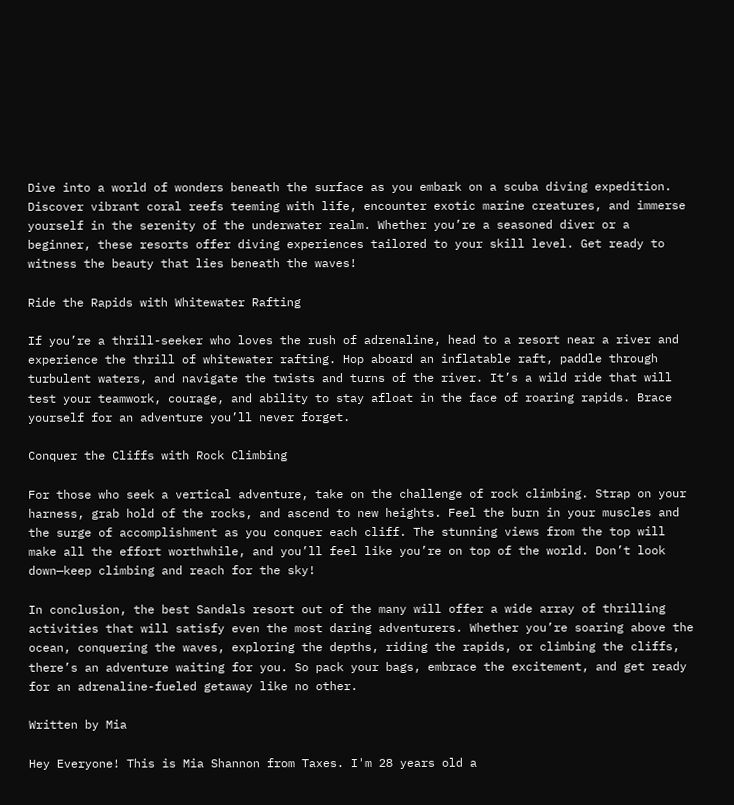Dive into a world of wonders beneath the surface as you embark on a scuba diving expedition. Discover vibrant coral reefs teeming with life, encounter exotic marine creatures, and immerse yourself in the serenity of the underwater realm. Whether you’re a seasoned diver or a beginner, these resorts offer diving experiences tailored to your skill level. Get ready to witness the beauty that lies beneath the waves!

Ride the Rapids with Whitewater Rafting

If you’re a thrill-seeker who loves the rush of adrenaline, head to a resort near a river and experience the thrill of whitewater rafting. Hop aboard an inflatable raft, paddle through turbulent waters, and navigate the twists and turns of the river. It’s a wild ride that will test your teamwork, courage, and ability to stay afloat in the face of roaring rapids. Brace yourself for an adventure you’ll never forget.

Conquer the Cliffs with Rock Climbing

For those who seek a vertical adventure, take on the challenge of rock climbing. Strap on your harness, grab hold of the rocks, and ascend to new heights. Feel the burn in your muscles and the surge of accomplishment as you conquer each cliff. The stunning views from the top will make all the effort worthwhile, and you’ll feel like you’re on top of the world. Don’t look down—keep climbing and reach for the sky!

In conclusion, the best Sandals resort out of the many will offer a wide array of thrilling activities that will satisfy even the most daring adventurers. Whether you’re soaring above the ocean, conquering the waves, exploring the depths, riding the rapids, or climbing the cliffs, there’s an adventure waiting for you. So pack your bags, embrace the excitement, and get ready for an adrenaline-fueled getaway like no other.

Written by Mia

Hey Everyone! This is Mia Shannon from Taxes. I'm 28 years old a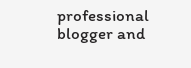professional blogger and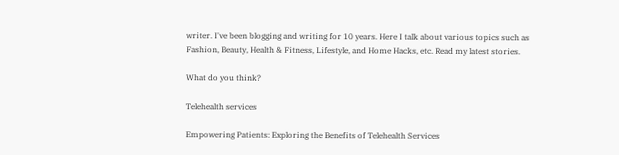writer. I've been blogging and writing for 10 years. Here I talk about various topics such as Fashion, Beauty, Health & Fitness, Lifestyle, and Home Hacks, etc. Read my latest stories.

What do you think?

Telehealth services

Empowering Patients: Exploring the Benefits of Telehealth Services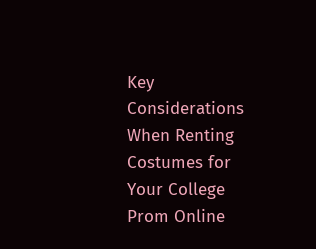Key Considerations When Renting Costumes for Your College Prom Online